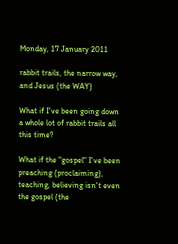Monday, 17 January 2011

rabbit trails, the narrow way, and Jesus (the WAY)

What if I've been going down a whole lot of rabbit trails all this time?

What if the "gospel" I've been preaching (proclaiming), teaching, believing isn't even the gospel (the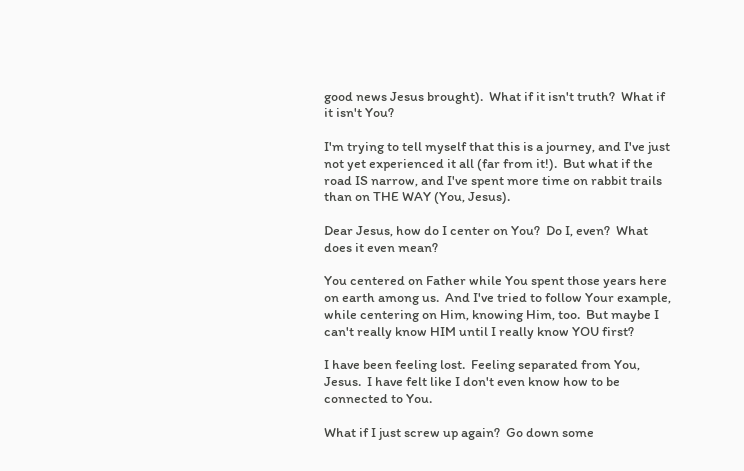good news Jesus brought).  What if it isn't truth?  What if it isn't You?

I'm trying to tell myself that this is a journey, and I've just not yet experienced it all (far from it!).  But what if the road IS narrow, and I've spent more time on rabbit trails than on THE WAY (You, Jesus).

Dear Jesus, how do I center on You?  Do I, even?  What does it even mean?

You centered on Father while You spent those years here on earth among us.  And I've tried to follow Your example, while centering on Him, knowing Him, too.  But maybe I can't really know HIM until I really know YOU first?

I have been feeling lost.  Feeling separated from You, Jesus.  I have felt like I don't even know how to be connected to You.

What if I just screw up again?  Go down some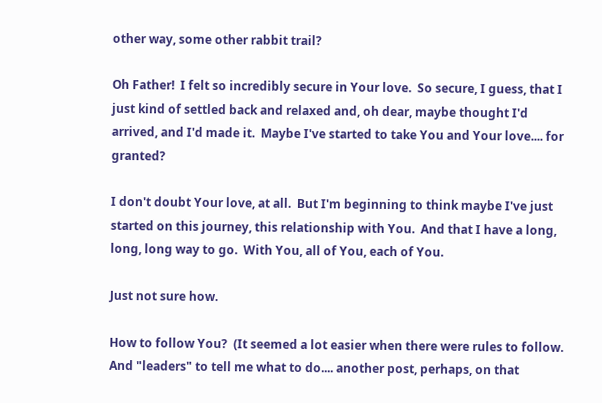other way, some other rabbit trail?

Oh Father!  I felt so incredibly secure in Your love.  So secure, I guess, that I just kind of settled back and relaxed and, oh dear, maybe thought I'd arrived, and I'd made it.  Maybe I've started to take You and Your love.... for granted?

I don't doubt Your love, at all.  But I'm beginning to think maybe I've just started on this journey, this relationship with You.  And that I have a long, long, long way to go.  With You, all of You, each of You.

Just not sure how.

How to follow You?  (It seemed a lot easier when there were rules to follow.  And "leaders" to tell me what to do.... another post, perhaps, on that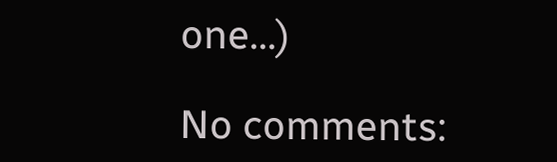one...)

No comments: